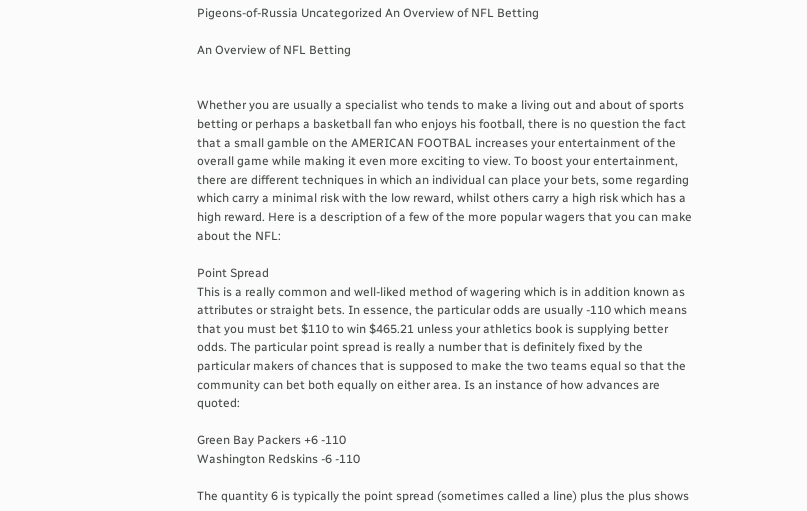Pigeons-of-Russia Uncategorized An Overview of NFL Betting

An Overview of NFL Betting


Whether you are usually a specialist who tends to make a living out and about of sports betting or perhaps a basketball fan who enjoys his football, there is no question the fact that a small gamble on the AMERICAN FOOTBAL increases your entertainment of the overall game while making it even more exciting to view. To boost your entertainment, there are different techniques in which an individual can place your bets, some regarding which carry a minimal risk with the low reward, whilst others carry a high risk which has a high reward. Here is a description of a few of the more popular wagers that you can make about the NFL:

Point Spread
This is a really common and well-liked method of wagering which is in addition known as attributes or straight bets. In essence, the particular odds are usually -110 which means that you must bet $110 to win $465.21 unless your athletics book is supplying better odds. The particular point spread is really a number that is definitely fixed by the particular makers of chances that is supposed to make the two teams equal so that the community can bet both equally on either area. Is an instance of how advances are quoted:

Green Bay Packers +6 -110
Washington Redskins -6 -110

The quantity 6 is typically the point spread (sometimes called a line) plus the plus shows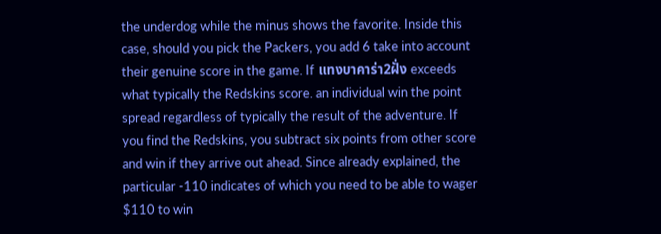the underdog while the minus shows the favorite. Inside this case, should you pick the Packers, you add 6 take into account their genuine score in the game. If แทงบาคาร่า2ฝั่ง exceeds what typically the Redskins score. an individual win the point spread regardless of typically the result of the adventure. If you find the Redskins, you subtract six points from other score and win if they arrive out ahead. Since already explained, the particular -110 indicates of which you need to be able to wager $110 to win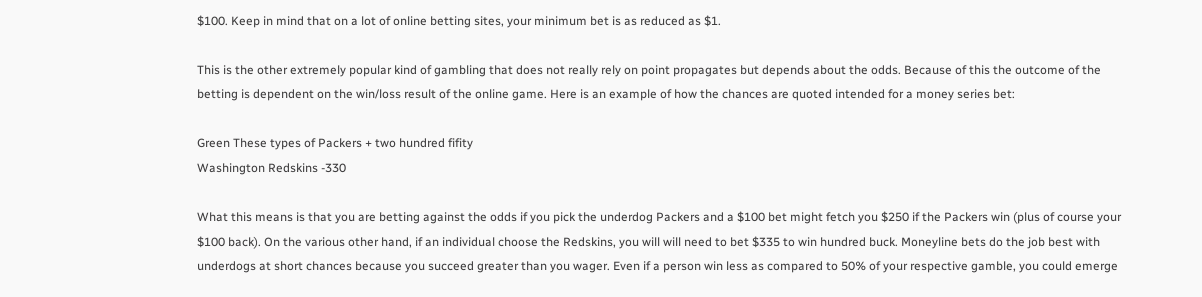$100. Keep in mind that on a lot of online betting sites, your minimum bet is as reduced as $1.

This is the other extremely popular kind of gambling that does not really rely on point propagates but depends about the odds. Because of this the outcome of the betting is dependent on the win/loss result of the online game. Here is an example of how the chances are quoted intended for a money series bet:

Green These types of Packers + two hundred fifity
Washington Redskins -330

What this means is that you are betting against the odds if you pick the underdog Packers and a $100 bet might fetch you $250 if the Packers win (plus of course your $100 back). On the various other hand, if an individual choose the Redskins, you will will need to bet $335 to win hundred buck. Moneyline bets do the job best with underdogs at short chances because you succeed greater than you wager. Even if a person win less as compared to 50% of your respective gamble, you could emerge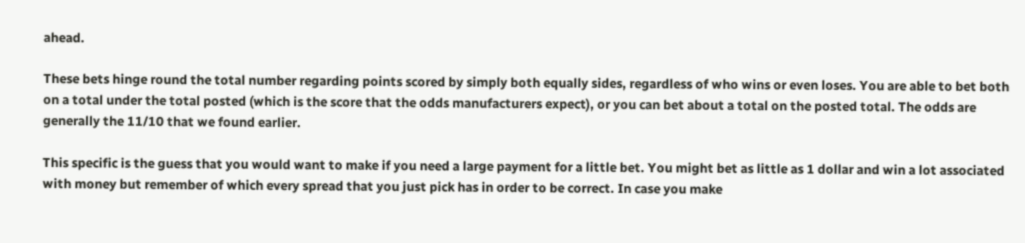ahead.

These bets hinge round the total number regarding points scored by simply both equally sides, regardless of who wins or even loses. You are able to bet both on a total under the total posted (which is the score that the odds manufacturers expect), or you can bet about a total on the posted total. The odds are generally the 11/10 that we found earlier.

This specific is the guess that you would want to make if you need a large payment for a little bet. You might bet as little as 1 dollar and win a lot associated with money but remember of which every spread that you just pick has in order to be correct. In case you make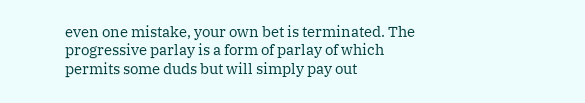even one mistake, your own bet is terminated. The progressive parlay is a form of parlay of which permits some duds but will simply pay out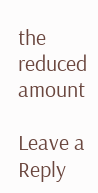the reduced amount

Leave a Reply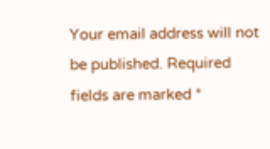Your email address will not be published. Required fields are marked *